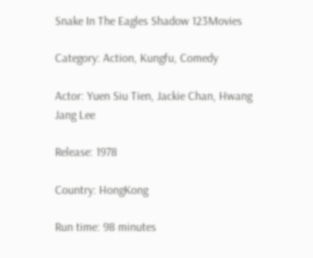Snake In The Eagles Shadow 123Movies

Category: Action, Kungfu, Comedy

Actor: Yuen Siu Tien, Jackie Chan, Hwang Jang Lee

Release: 1978

Country: HongKong

Run time: 98 minutes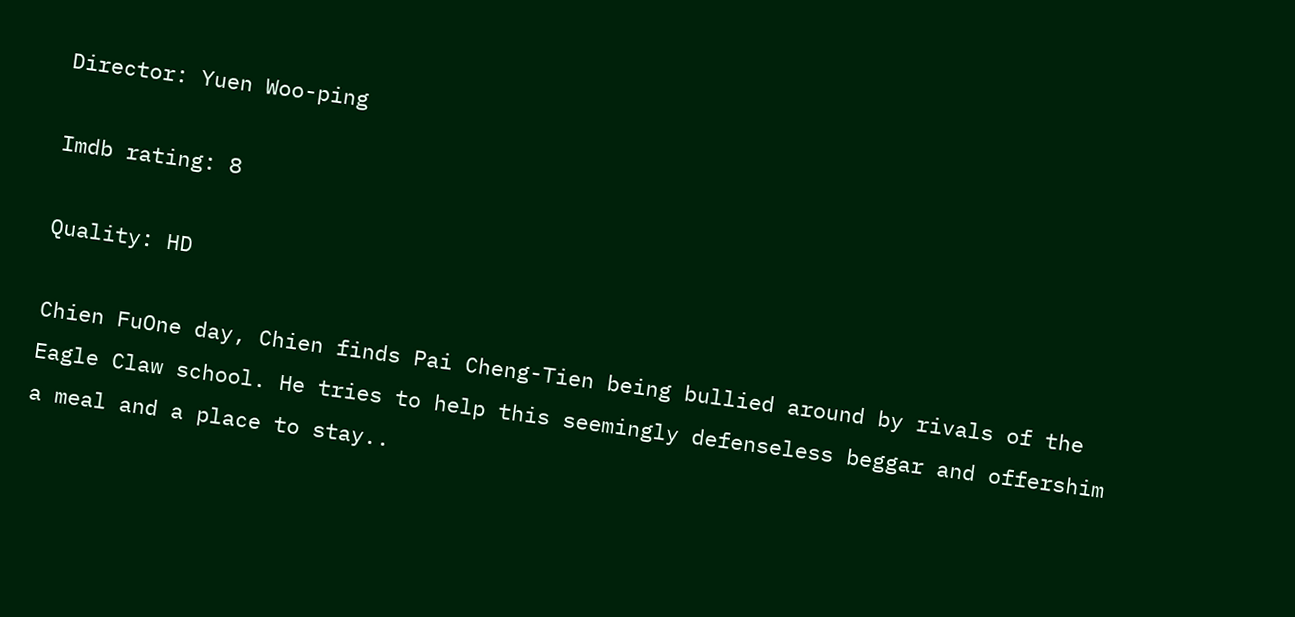Director: Yuen Woo-ping

Imdb rating: 8

Quality: HD

Chien FuOne day, Chien finds Pai Cheng-Tien being bullied around by rivals of the Eagle Claw school. He tries to help this seemingly defenseless beggar and offershim a meal and a place to stay..